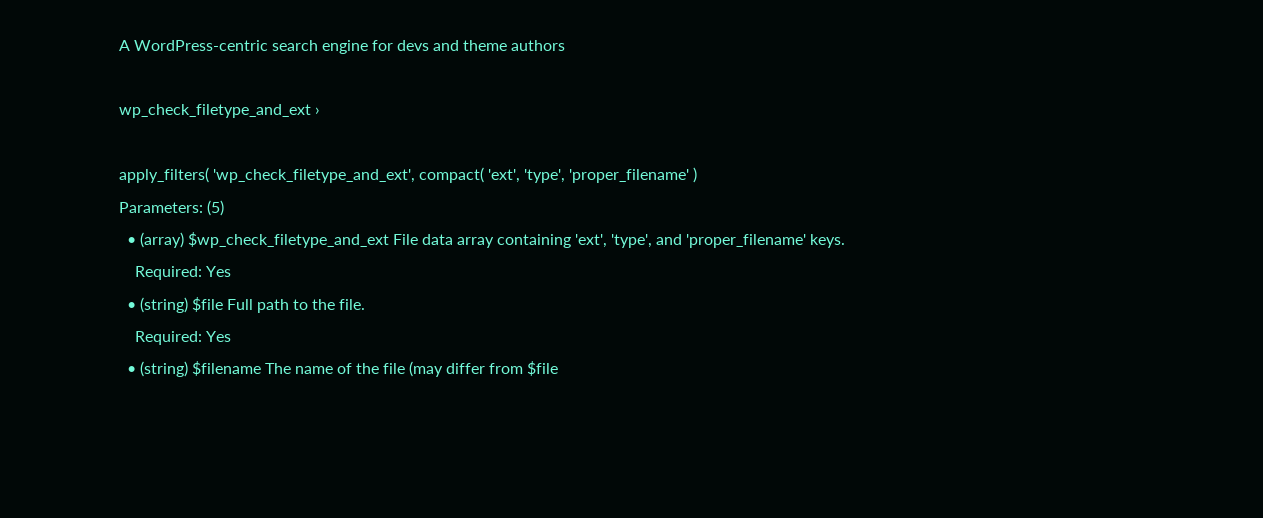A WordPress-centric search engine for devs and theme authors

wp_check_filetype_and_ext ›

apply_filters( 'wp_check_filetype_and_ext', compact( 'ext', 'type', 'proper_filename' )
Parameters: (5)
  • (array) $wp_check_filetype_and_ext File data array containing 'ext', 'type', and 'proper_filename' keys.
    Required: Yes
  • (string) $file Full path to the file.
    Required: Yes
  • (string) $filename The name of the file (may differ from $file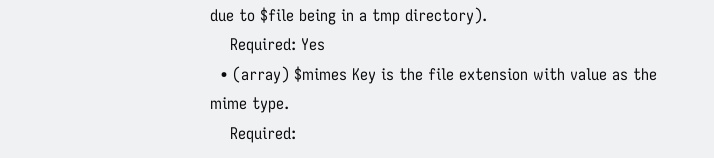due to $file being in a tmp directory).
    Required: Yes
  • (array) $mimes Key is the file extension with value as the mime type.
    Required: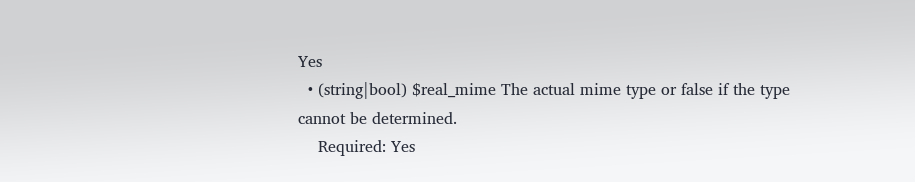Yes
  • (string|bool) $real_mime The actual mime type or false if the type cannot be determined.
    Required: Yes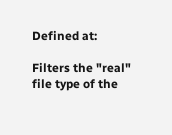Defined at:

Filters the "real" file type of the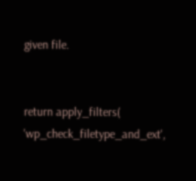given file.


return apply_filters( 'wp_check_filetype_and_ext',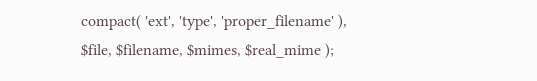compact( 'ext', 'type', 'proper_filename' ), $file, $filename, $mimes, $real_mime );